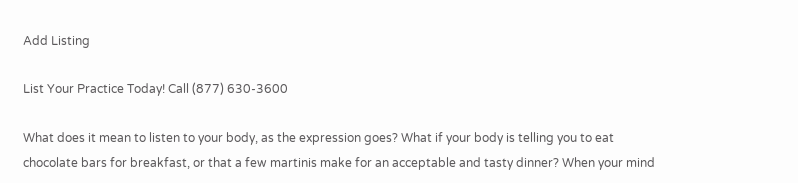Add Listing

List Your Practice Today! Call (877) 630-3600

What does it mean to listen to your body, as the expression goes? What if your body is telling you to eat chocolate bars for breakfast, or that a few martinis make for an acceptable and tasty dinner? When your mind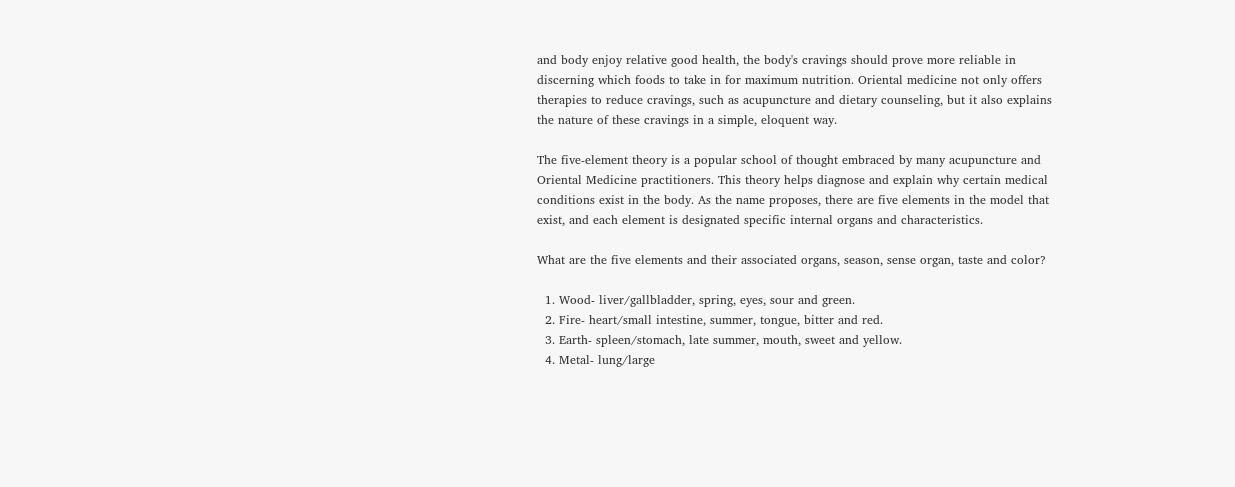and body enjoy relative good health, the body's cravings should prove more reliable in discerning which foods to take in for maximum nutrition. Oriental medicine not only offers therapies to reduce cravings, such as acupuncture and dietary counseling, but it also explains the nature of these cravings in a simple, eloquent way.

The five-element theory is a popular school of thought embraced by many acupuncture and Oriental Medicine practitioners. This theory helps diagnose and explain why certain medical conditions exist in the body. As the name proposes, there are five elements in the model that exist, and each element is designated specific internal organs and characteristics.

What are the five elements and their associated organs, season, sense organ, taste and color?

  1. Wood- liver/gallbladder, spring, eyes, sour and green.
  2. Fire- heart/small intestine, summer, tongue, bitter and red.
  3. Earth- spleen/stomach, late summer, mouth, sweet and yellow.
  4. Metal- lung/large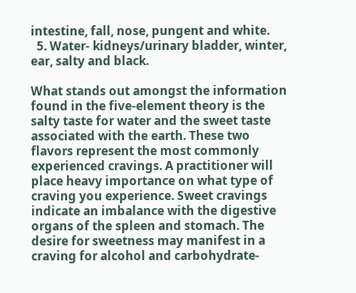intestine, fall, nose, pungent and white.
  5. Water- kidneys/urinary bladder, winter, ear, salty and black.

What stands out amongst the information found in the five-element theory is the salty taste for water and the sweet taste associated with the earth. These two flavors represent the most commonly experienced cravings. A practitioner will place heavy importance on what type of craving you experience. Sweet cravings indicate an imbalance with the digestive organs of the spleen and stomach. The desire for sweetness may manifest in a craving for alcohol and carbohydrate-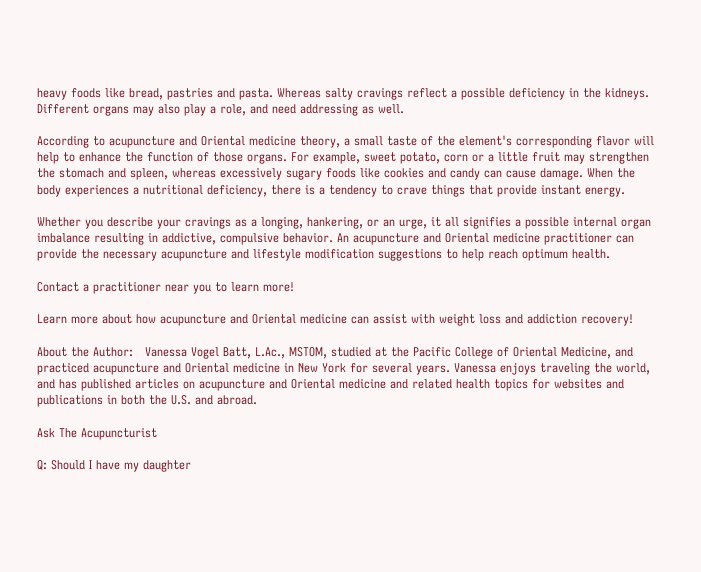heavy foods like bread, pastries and pasta. Whereas salty cravings reflect a possible deficiency in the kidneys. Different organs may also play a role, and need addressing as well.

According to acupuncture and Oriental medicine theory, a small taste of the element's corresponding flavor will help to enhance the function of those organs. For example, sweet potato, corn or a little fruit may strengthen the stomach and spleen, whereas excessively sugary foods like cookies and candy can cause damage. When the body experiences a nutritional deficiency, there is a tendency to crave things that provide instant energy.

Whether you describe your cravings as a longing, hankering, or an urge, it all signifies a possible internal organ imbalance resulting in addictive, compulsive behavior. An acupuncture and Oriental medicine practitioner can provide the necessary acupuncture and lifestyle modification suggestions to help reach optimum health.

Contact a practitioner near you to learn more!

Learn more about how acupuncture and Oriental medicine can assist with weight loss and addiction recovery!

About the Author:   Vanessa Vogel Batt, L.Ac., MSTOM, studied at the Pacific College of Oriental Medicine, and practiced acupuncture and Oriental medicine in New York for several years. Vanessa enjoys traveling the world, and has published articles on acupuncture and Oriental medicine and related health topics for websites and publications in both the U.S. and abroad.

Ask The Acupuncturist

Q: Should I have my daughter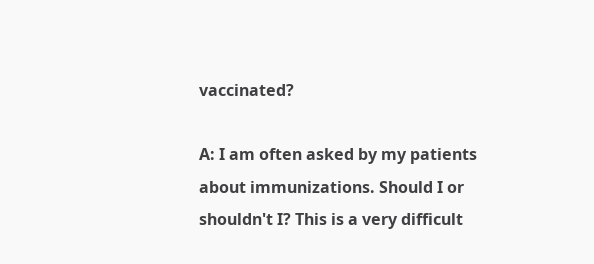vaccinated?

A: I am often asked by my patients about immunizations. Should I or shouldn't I? This is a very difficult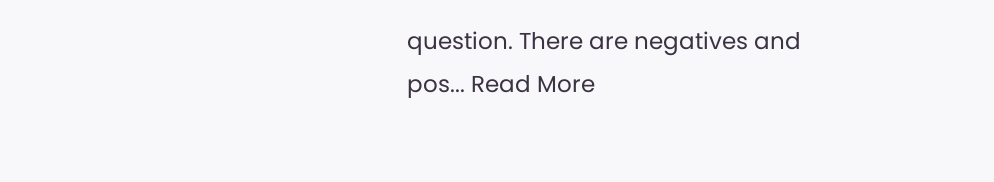question. There are negatives and pos... Read More